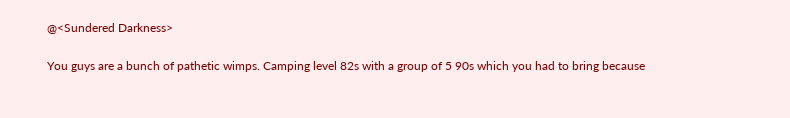@<Sundered Darkness>

You guys are a bunch of pathetic wimps. Camping level 82s with a group of 5 90s which you had to bring because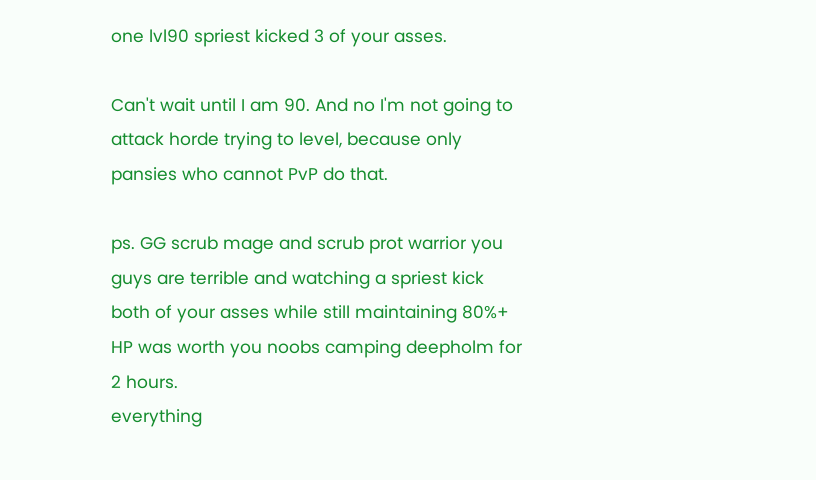one lvl90 spriest kicked 3 of your asses.

Can't wait until I am 90. And no I'm not going to attack horde trying to level, because only pansies who cannot PvP do that.

ps. GG scrub mage and scrub prot warrior you guys are terrible and watching a spriest kick both of your asses while still maintaining 80%+ HP was worth you noobs camping deepholm for 2 hours.
everything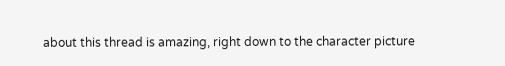about this thread is amazing, right down to the character picture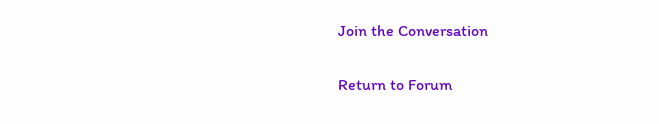Join the Conversation

Return to Forum